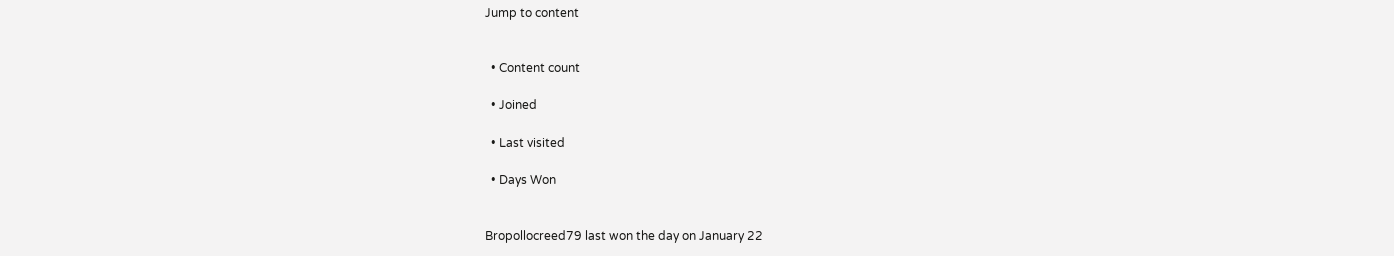Jump to content


  • Content count

  • Joined

  • Last visited

  • Days Won


Bropollocreed79 last won the day on January 22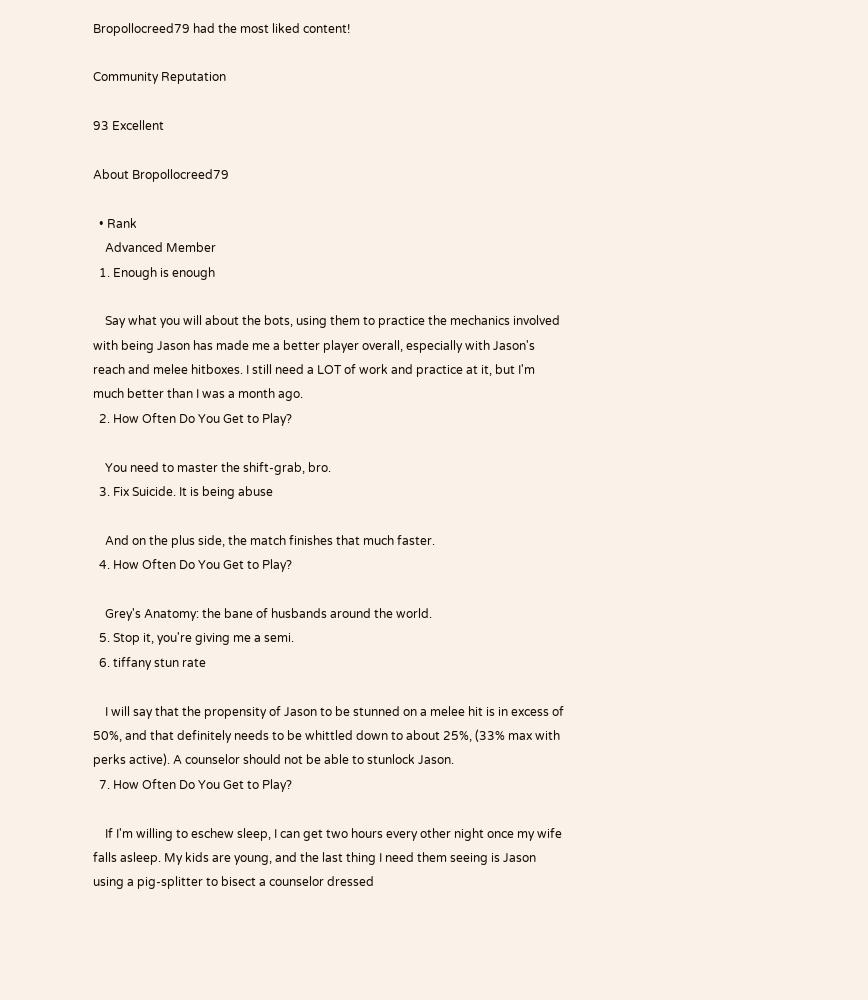Bropollocreed79 had the most liked content!

Community Reputation

93 Excellent

About Bropollocreed79

  • Rank
    Advanced Member
  1. Enough is enough

    Say what you will about the bots, using them to practice the mechanics involved with being Jason has made me a better player overall, especially with Jason's reach and melee hitboxes. I still need a LOT of work and practice at it, but I'm much better than I was a month ago.
  2. How Often Do You Get to Play?

    You need to master the shift-grab, bro.
  3. Fix Suicide. It is being abuse

    And on the plus side, the match finishes that much faster.
  4. How Often Do You Get to Play?

    Grey's Anatomy: the bane of husbands around the world.
  5. Stop it, you're giving me a semi.
  6. tiffany stun rate

    I will say that the propensity of Jason to be stunned on a melee hit is in excess of 50%, and that definitely needs to be whittled down to about 25%, (33% max with perks active). A counselor should not be able to stunlock Jason.
  7. How Often Do You Get to Play?

    If I'm willing to eschew sleep, I can get two hours every other night once my wife falls asleep. My kids are young, and the last thing I need them seeing is Jason using a pig-splitter to bisect a counselor dressed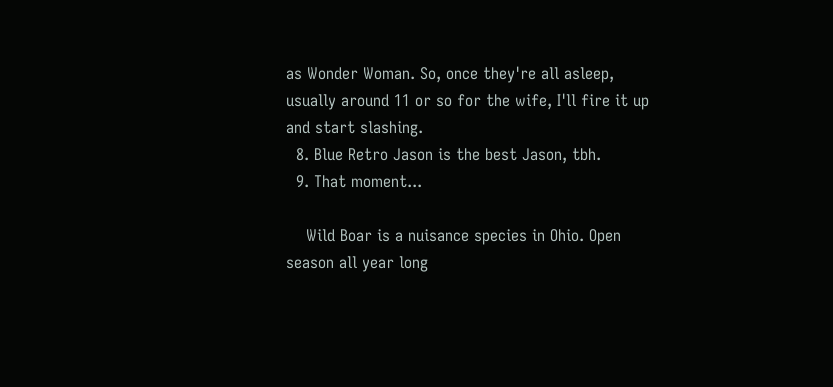as Wonder Woman. So, once they're all asleep, usually around 11 or so for the wife, I'll fire it up and start slashing.
  8. Blue Retro Jason is the best Jason, tbh.
  9. That moment...

    Wild Boar is a nuisance species in Ohio. Open season all year long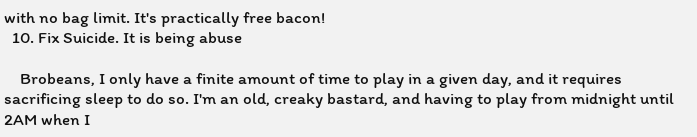with no bag limit. It's practically free bacon!
  10. Fix Suicide. It is being abuse

    Brobeans, I only have a finite amount of time to play in a given day, and it requires sacrificing sleep to do so. I'm an old, creaky bastard, and having to play from midnight until 2AM when I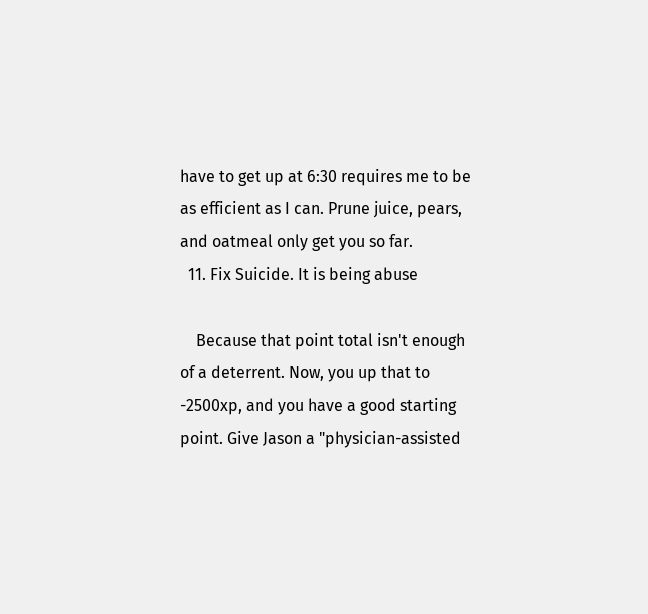have to get up at 6:30 requires me to be as efficient as I can. Prune juice, pears, and oatmeal only get you so far.
  11. Fix Suicide. It is being abuse

    Because that point total isn't enough of a deterrent. Now, you up that to -2500xp, and you have a good starting point. Give Jason a "physician-assisted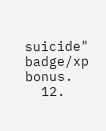suicide" badge/xp bonus.
  12.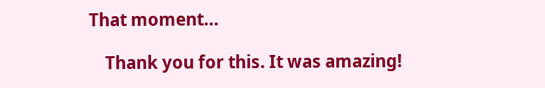That moment...

    Thank you for this. It was amazing!